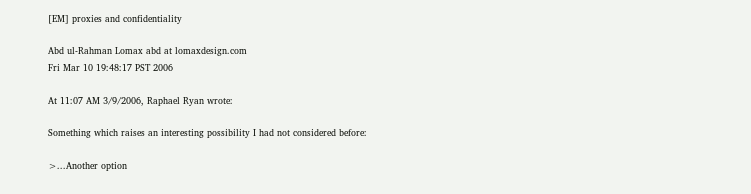[EM] proxies and confidentiality

Abd ul-Rahman Lomax abd at lomaxdesign.com
Fri Mar 10 19:48:17 PST 2006

At 11:07 AM 3/9/2006, Raphael Ryan wrote:

Something which raises an interesting possibility I had not considered before:

>...Another option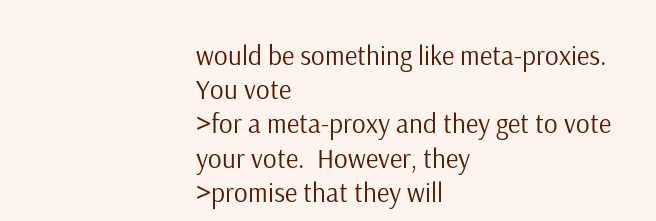would be something like meta-proxies.  You vote
>for a meta-proxy and they get to vote your vote.  However, they
>promise that they will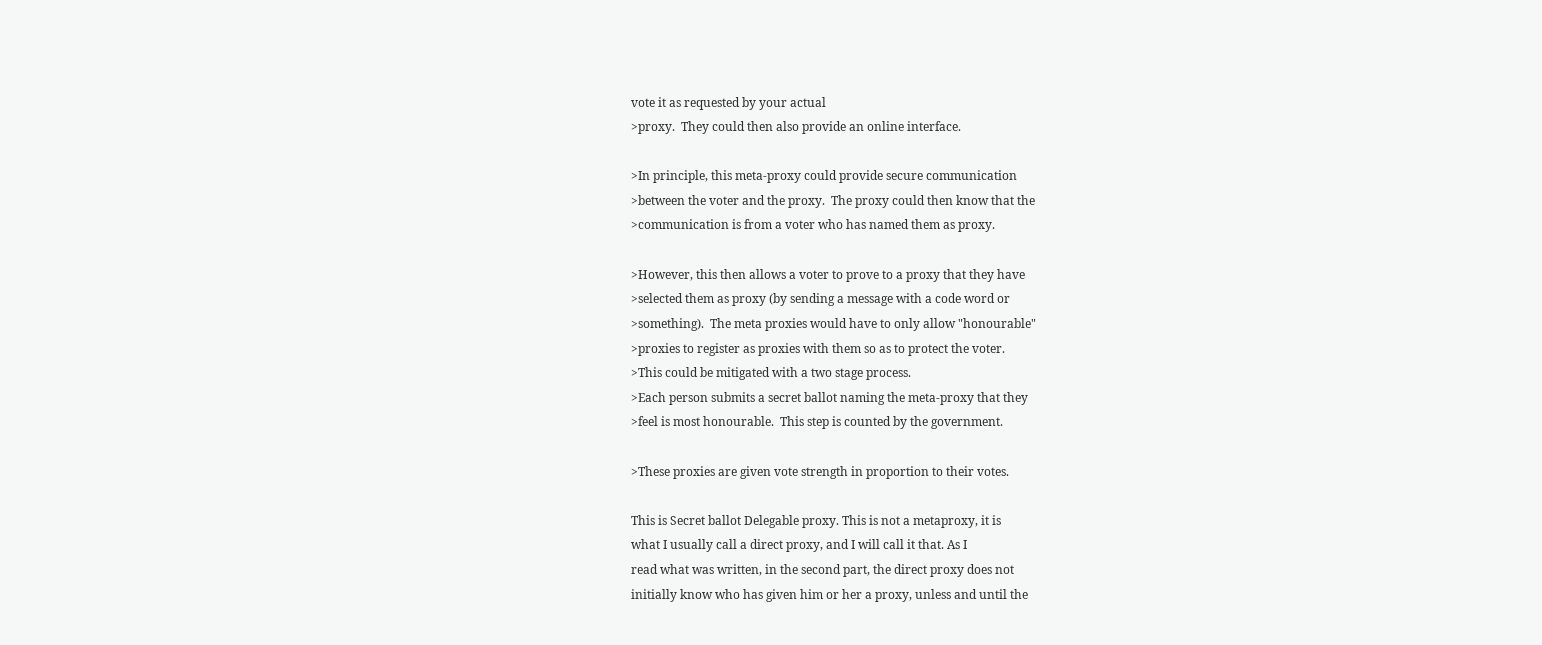vote it as requested by your actual
>proxy.  They could then also provide an online interface.

>In principle, this meta-proxy could provide secure communication
>between the voter and the proxy.  The proxy could then know that the
>communication is from a voter who has named them as proxy.

>However, this then allows a voter to prove to a proxy that they have
>selected them as proxy (by sending a message with a code word or
>something).  The meta proxies would have to only allow "honourable"
>proxies to register as proxies with them so as to protect the voter.
>This could be mitigated with a two stage process.
>Each person submits a secret ballot naming the meta-proxy that they
>feel is most honourable.  This step is counted by the government.

>These proxies are given vote strength in proportion to their votes.

This is Secret ballot Delegable proxy. This is not a metaproxy, it is
what I usually call a direct proxy, and I will call it that. As I
read what was written, in the second part, the direct proxy does not
initially know who has given him or her a proxy, unless and until the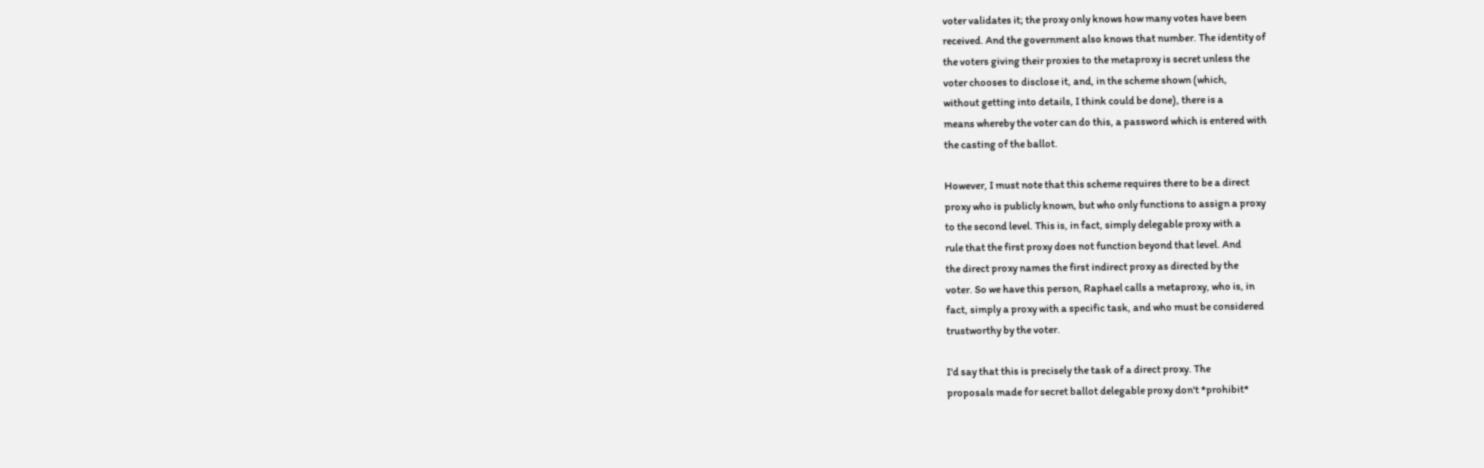voter validates it; the proxy only knows how many votes have been
received. And the government also knows that number. The identity of
the voters giving their proxies to the metaproxy is secret unless the
voter chooses to disclose it, and, in the scheme shown (which,
without getting into details, I think could be done), there is a
means whereby the voter can do this, a password which is entered with
the casting of the ballot.

However, I must note that this scheme requires there to be a direct
proxy who is publicly known, but who only functions to assign a proxy
to the second level. This is, in fact, simply delegable proxy with a
rule that the first proxy does not function beyond that level. And
the direct proxy names the first indirect proxy as directed by the
voter. So we have this person, Raphael calls a metaproxy, who is, in
fact, simply a proxy with a specific task, and who must be considered
trustworthy by the voter.

I'd say that this is precisely the task of a direct proxy. The
proposals made for secret ballot delegable proxy don't *prohibit*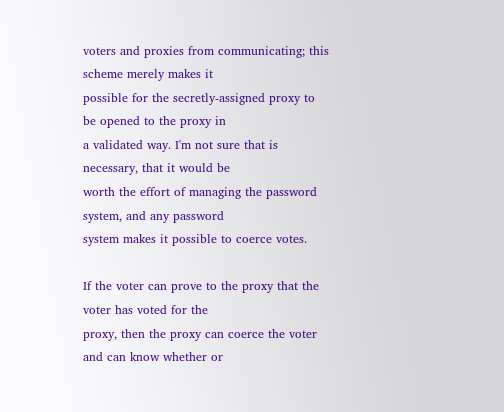voters and proxies from communicating; this scheme merely makes it
possible for the secretly-assigned proxy to be opened to the proxy in
a validated way. I'm not sure that is necessary, that it would be
worth the effort of managing the password system, and any password
system makes it possible to coerce votes.

If the voter can prove to the proxy that the voter has voted for the
proxy, then the proxy can coerce the voter and can know whether or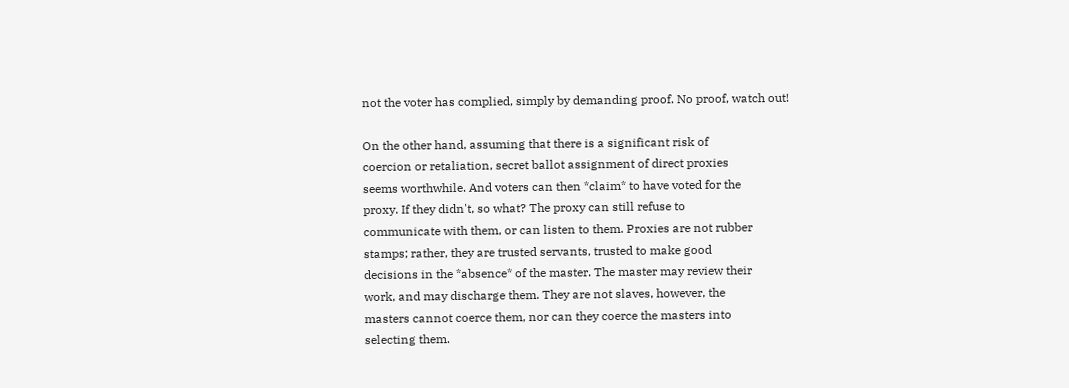not the voter has complied, simply by demanding proof. No proof, watch out!

On the other hand, assuming that there is a significant risk of
coercion or retaliation, secret ballot assignment of direct proxies
seems worthwhile. And voters can then *claim* to have voted for the
proxy. If they didn't, so what? The proxy can still refuse to
communicate with them, or can listen to them. Proxies are not rubber
stamps; rather, they are trusted servants, trusted to make good
decisions in the *absence* of the master. The master may review their
work, and may discharge them. They are not slaves, however, the
masters cannot coerce them, nor can they coerce the masters into
selecting them.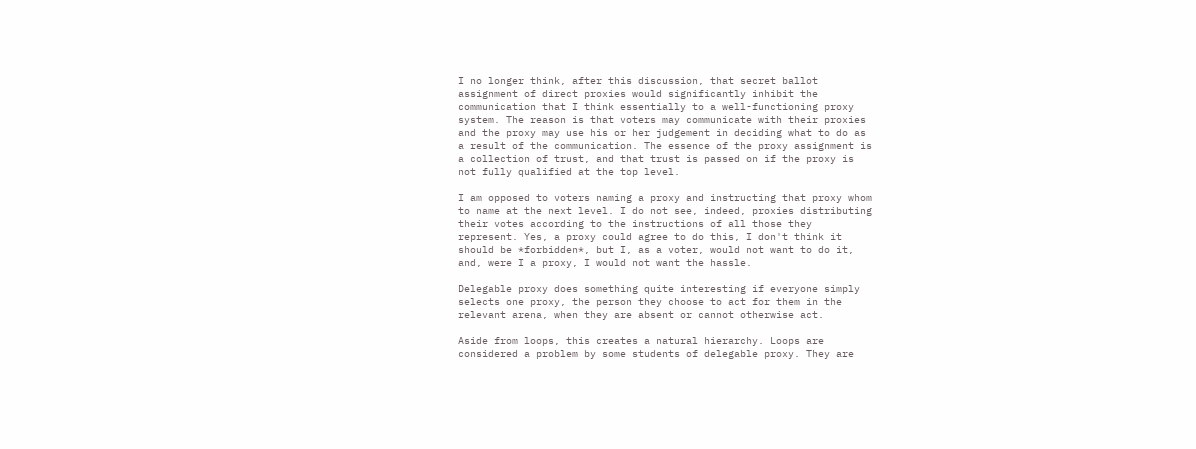I no longer think, after this discussion, that secret ballot
assignment of direct proxies would significantly inhibit the
communication that I think essentially to a well-functioning proxy
system. The reason is that voters may communicate with their proxies
and the proxy may use his or her judgement in deciding what to do as
a result of the communication. The essence of the proxy assignment is
a collection of trust, and that trust is passed on if the proxy is
not fully qualified at the top level.

I am opposed to voters naming a proxy and instructing that proxy whom
to name at the next level. I do not see, indeed, proxies distributing
their votes according to the instructions of all those they
represent. Yes, a proxy could agree to do this, I don't think it
should be *forbidden*, but I, as a voter, would not want to do it,
and, were I a proxy, I would not want the hassle.

Delegable proxy does something quite interesting if everyone simply
selects one proxy, the person they choose to act for them in the
relevant arena, when they are absent or cannot otherwise act.

Aside from loops, this creates a natural hierarchy. Loops are
considered a problem by some students of delegable proxy. They are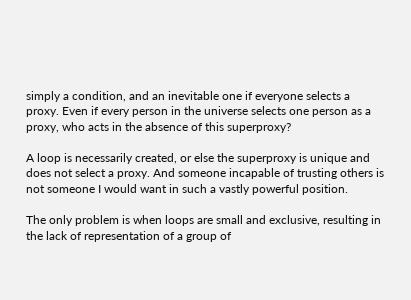simply a condition, and an inevitable one if everyone selects a
proxy. Even if every person in the universe selects one person as a
proxy, who acts in the absence of this superproxy?

A loop is necessarily created, or else the superproxy is unique and
does not select a proxy. And someone incapable of trusting others is
not someone I would want in such a vastly powerful position.

The only problem is when loops are small and exclusive, resulting in
the lack of representation of a group of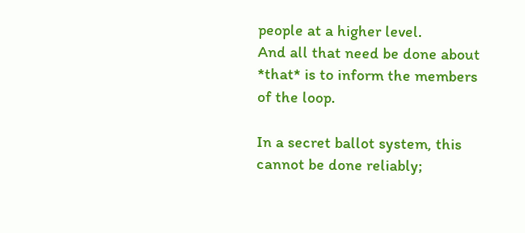people at a higher level.
And all that need be done about *that* is to inform the members of the loop.

In a secret ballot system, this cannot be done reliably;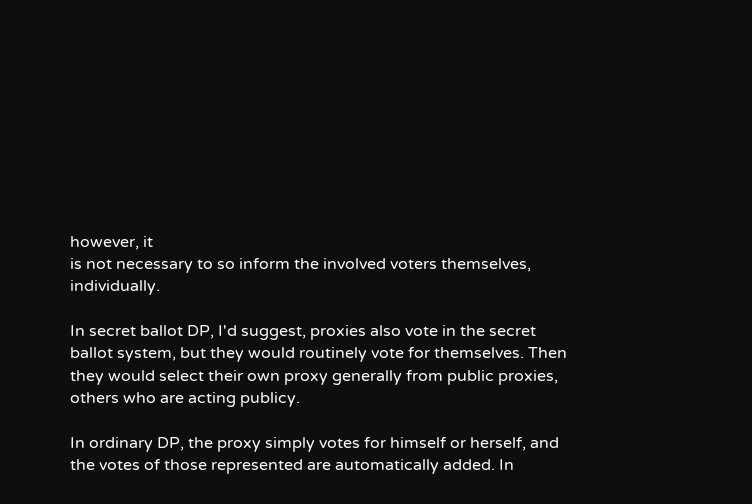however, it
is not necessary to so inform the involved voters themselves, individually.

In secret ballot DP, I'd suggest, proxies also vote in the secret
ballot system, but they would routinely vote for themselves. Then
they would select their own proxy generally from public proxies,
others who are acting publicy.

In ordinary DP, the proxy simply votes for himself or herself, and
the votes of those represented are automatically added. In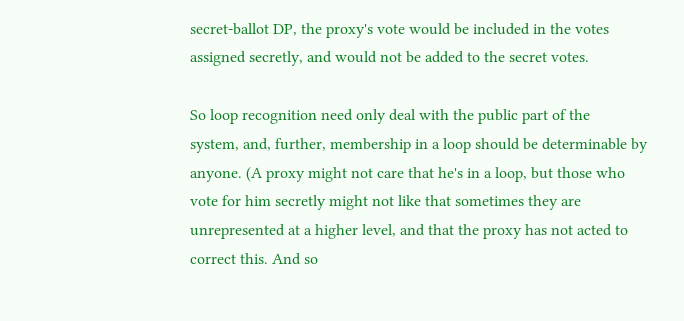secret-ballot DP, the proxy's vote would be included in the votes
assigned secretly, and would not be added to the secret votes.

So loop recognition need only deal with the public part of the
system, and, further, membership in a loop should be determinable by
anyone. (A proxy might not care that he's in a loop, but those who
vote for him secretly might not like that sometimes they are
unrepresented at a higher level, and that the proxy has not acted to
correct this. And so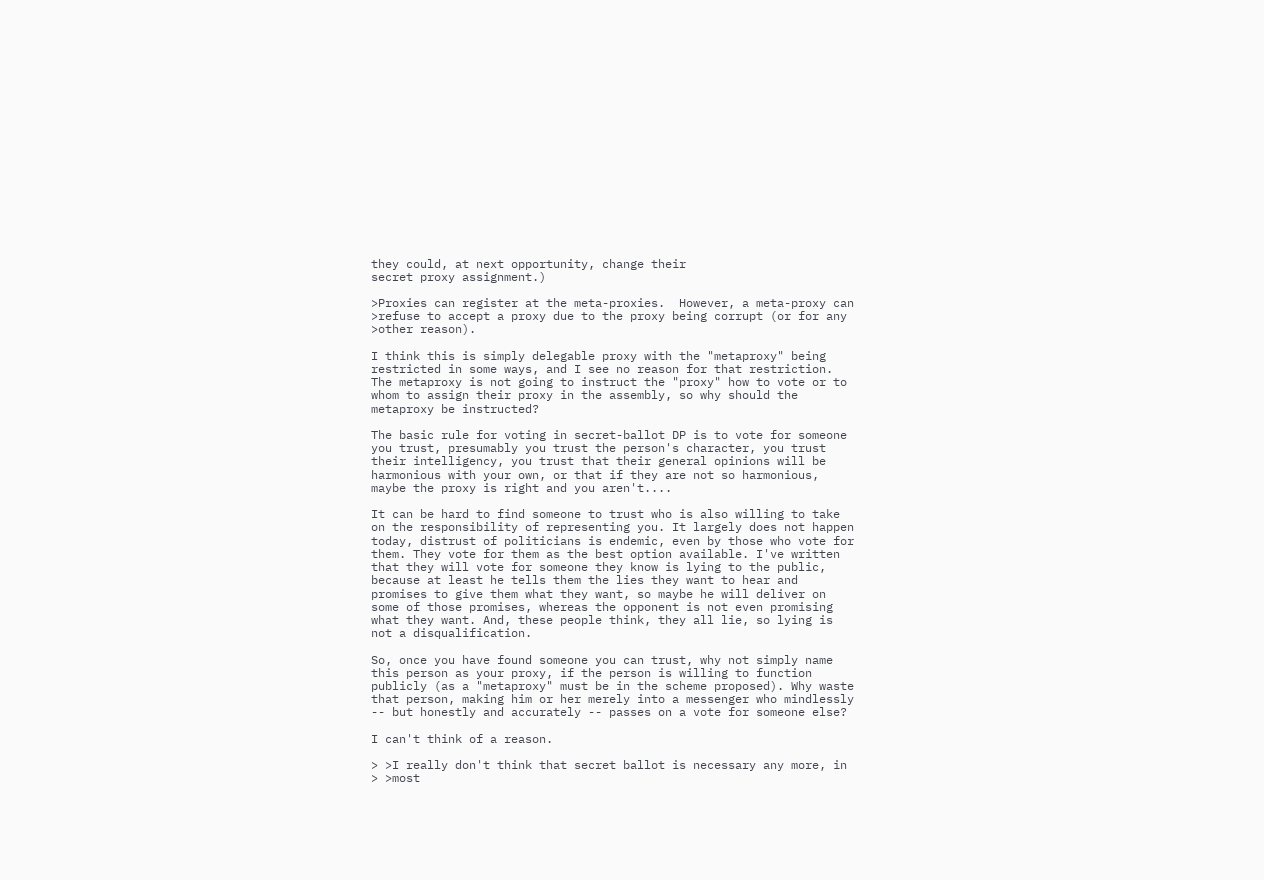they could, at next opportunity, change their
secret proxy assignment.)

>Proxies can register at the meta-proxies.  However, a meta-proxy can
>refuse to accept a proxy due to the proxy being corrupt (or for any
>other reason).

I think this is simply delegable proxy with the "metaproxy" being
restricted in some ways, and I see no reason for that restriction.
The metaproxy is not going to instruct the "proxy" how to vote or to
whom to assign their proxy in the assembly, so why should the
metaproxy be instructed?

The basic rule for voting in secret-ballot DP is to vote for someone
you trust, presumably you trust the person's character, you trust
their intelligency, you trust that their general opinions will be
harmonious with your own, or that if they are not so harmonious,
maybe the proxy is right and you aren't....

It can be hard to find someone to trust who is also willing to take
on the responsibility of representing you. It largely does not happen
today, distrust of politicians is endemic, even by those who vote for
them. They vote for them as the best option available. I've written
that they will vote for someone they know is lying to the public,
because at least he tells them the lies they want to hear and
promises to give them what they want, so maybe he will deliver on
some of those promises, whereas the opponent is not even promising
what they want. And, these people think, they all lie, so lying is
not a disqualification.

So, once you have found someone you can trust, why not simply name
this person as your proxy, if the person is willing to function
publicly (as a "metaproxy" must be in the scheme proposed). Why waste
that person, making him or her merely into a messenger who mindlessly
-- but honestly and accurately -- passes on a vote for someone else?

I can't think of a reason.

> >I really don't think that secret ballot is necessary any more, in
> >most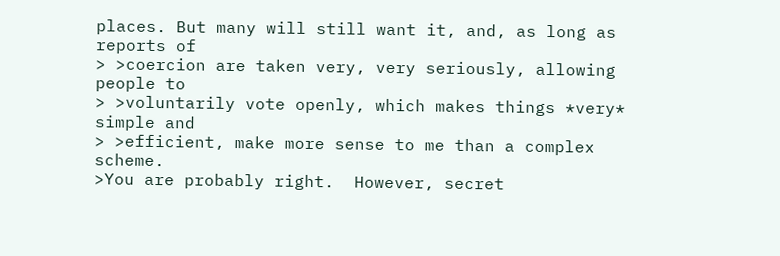places. But many will still want it, and, as long as reports of
> >coercion are taken very, very seriously, allowing people to
> >voluntarily vote openly, which makes things *very* simple and
> >efficient, make more sense to me than a complex scheme.
>You are probably right.  However, secret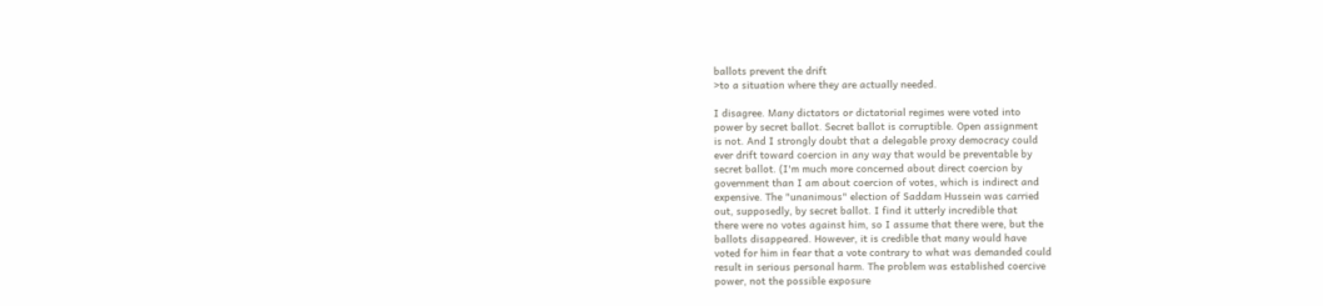ballots prevent the drift
>to a situation where they are actually needed.

I disagree. Many dictators or dictatorial regimes were voted into
power by secret ballot. Secret ballot is corruptible. Open assignment
is not. And I strongly doubt that a delegable proxy democracy could
ever drift toward coercion in any way that would be preventable by
secret ballot. (I'm much more concerned about direct coercion by
government than I am about coercion of votes, which is indirect and
expensive. The "unanimous" election of Saddam Hussein was carried
out, supposedly, by secret ballot. I find it utterly incredible that
there were no votes against him, so I assume that there were, but the
ballots disappeared. However, it is credible that many would have
voted for him in fear that a vote contrary to what was demanded could
result in serious personal harm. The problem was established coercive
power, not the possible exposure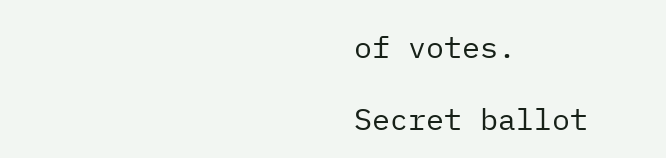of votes.

Secret ballot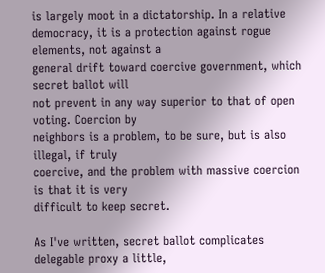is largely moot in a dictatorship. In a relative
democracy, it is a protection against rogue elements, not against a
general drift toward coercive government, which secret ballot will
not prevent in any way superior to that of open voting. Coercion by
neighbors is a problem, to be sure, but is also illegal, if truly
coercive, and the problem with massive coercion is that it is very
difficult to keep secret.

As I've written, secret ballot complicates delegable proxy a little,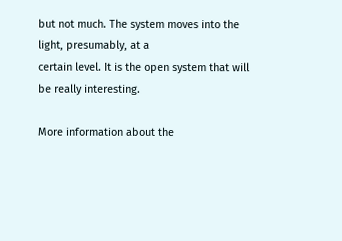but not much. The system moves into the light, presumably, at a
certain level. It is the open system that will be really interesting.

More information about the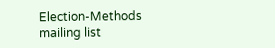Election-Methods mailing list